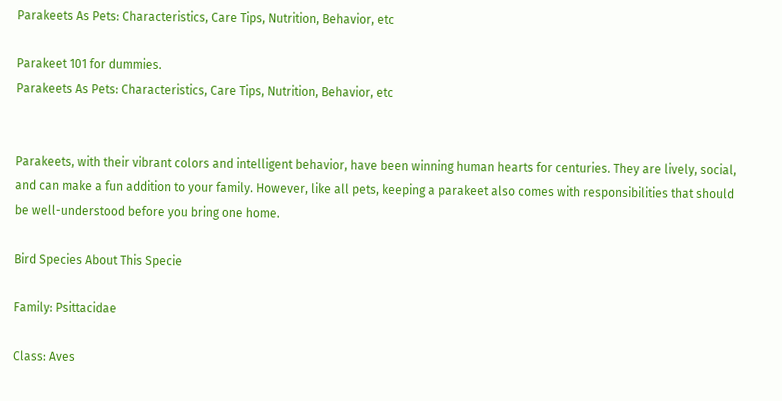Parakeets As Pets: Characteristics, Care Tips, Nutrition, Behavior, etc

Parakeet 101 for dummies.
Parakeets As Pets: Characteristics, Care Tips, Nutrition, Behavior, etc


Parakeets, with their vibrant colors and intelligent behavior, have been winning human hearts for centuries. They are lively, social, and can make a fun addition to your family. However, like all pets, keeping a parakeet also comes with responsibilities that should be well-understood before you bring one home.

Bird Species About This Specie

Family: Psittacidae

Class: Aves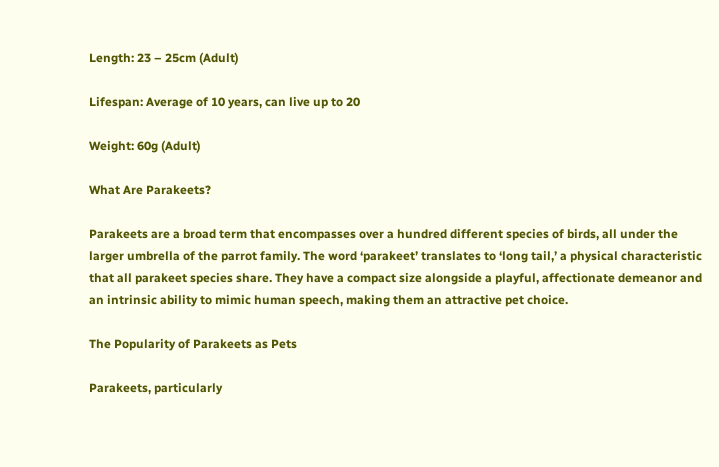Length: 23 – 25cm (Adult)

Lifespan: Average of 10 years, can live up to 20

Weight: 60g (Adult)

What Are Parakeets?

Parakeets are a broad term that encompasses over a hundred different species of birds, all under the larger umbrella of the parrot family. The word ‘parakeet’ translates to ‘long tail,’ a physical characteristic that all parakeet species share. They have a compact size alongside a playful, affectionate demeanor and an intrinsic ability to mimic human speech, making them an attractive pet choice.

The Popularity of Parakeets as Pets

Parakeets, particularly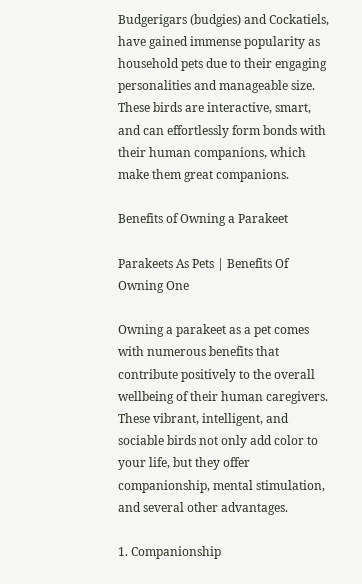Budgerigars (budgies) and Cockatiels, have gained immense popularity as household pets due to their engaging personalities and manageable size. These birds are interactive, smart, and can effortlessly form bonds with their human companions, which make them great companions.

Benefits of Owning a Parakeet

Parakeets As Pets | Benefits Of Owning One

Owning a parakeet as a pet comes with numerous benefits that contribute positively to the overall wellbeing of their human caregivers. These vibrant, intelligent, and sociable birds not only add color to your life, but they offer companionship, mental stimulation, and several other advantages.

1. Companionship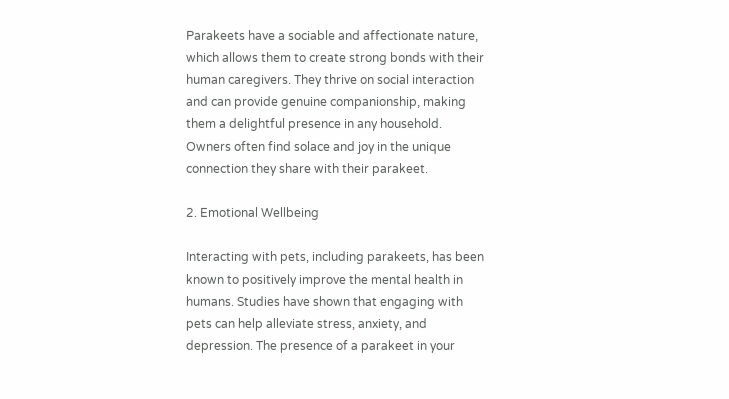Parakeets have a sociable and affectionate nature, which allows them to create strong bonds with their human caregivers. They thrive on social interaction and can provide genuine companionship, making them a delightful presence in any household. Owners often find solace and joy in the unique connection they share with their parakeet.

2. Emotional Wellbeing

Interacting with pets, including parakeets, has been known to positively improve the mental health in humans. Studies have shown that engaging with pets can help alleviate stress, anxiety, and depression. The presence of a parakeet in your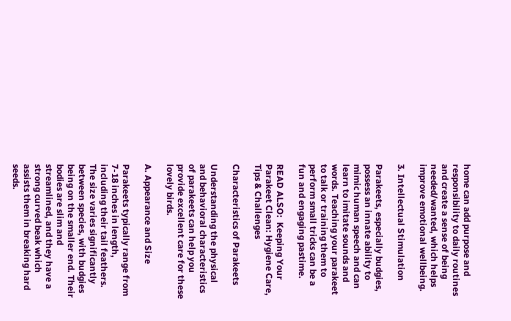home can add purpose and responsibility to daily routines and create a sense of being needed/wanted, which helps improve emotional wellbeing.

3. Intellectual Stimulation

Parakeets, especially budgies, possess an innate ability to mimic human speech and can learn to imitate sounds and words. Teaching your parakeet to talk or training them to perform small tricks can be a fun and engaging pastime.

READ ALSO:  Keeping Your Parakeet Clean: Hygiene Care, Tips & Challenges

Characteristics of Parakeets

Understanding the physical and behavioral characteristics of parakeets can help you provide excellent care for these lovely birds.

A. Appearance and Size

Parakeets typically range from 7-18 inches in length, including their tail feathers. The size varies significantly between species, with budgies being on the smaller end. Their bodies are slim and streamlined, and they have a strong curved beak which assists them in breaking hard seeds.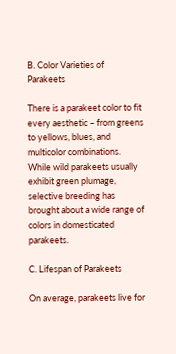B. Color Varieties of Parakeets

There is a parakeet color to fit every aesthetic – from greens to yellows, blues, and multicolor combinations. While wild parakeets usually exhibit green plumage, selective breeding has brought about a wide range of colors in domesticated parakeets.

C. Lifespan of Parakeets

On average, parakeets live for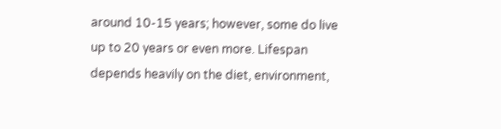around 10-15 years; however, some do live up to 20 years or even more. Lifespan depends heavily on the diet, environment,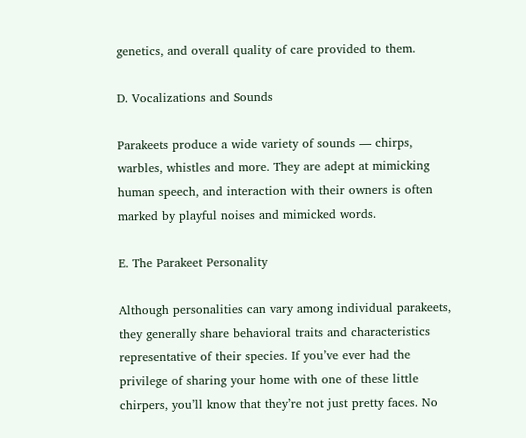genetics, and overall quality of care provided to them.

D. Vocalizations and Sounds

Parakeets produce a wide variety of sounds — chirps, warbles, whistles and more. They are adept at mimicking human speech, and interaction with their owners is often marked by playful noises and mimicked words.

E. The Parakeet Personality

Although personalities can vary among individual parakeets, they generally share behavioral traits and characteristics representative of their species. If you’ve ever had the privilege of sharing your home with one of these little chirpers, you’ll know that they’re not just pretty faces. No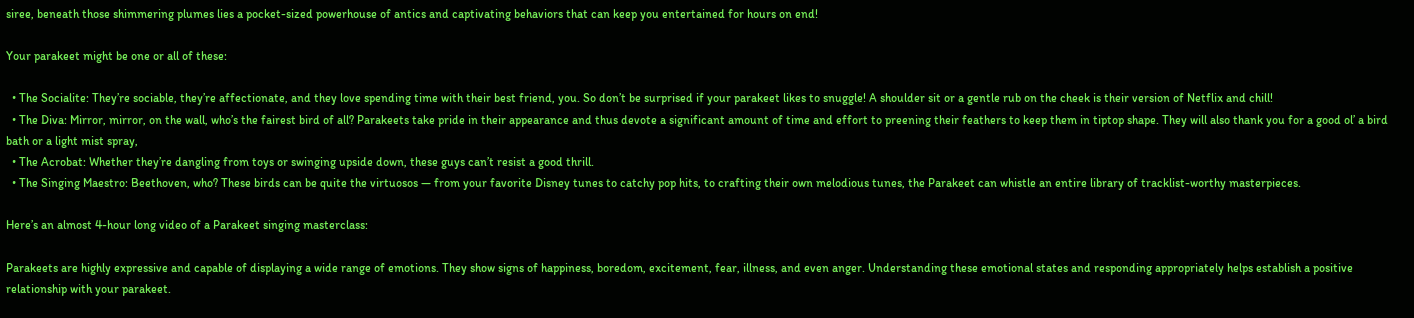siree, beneath those shimmering plumes lies a pocket-sized powerhouse of antics and captivating behaviors that can keep you entertained for hours on end!

Your parakeet might be one or all of these:

  • The Socialite: They’re sociable, they’re affectionate, and they love spending time with their best friend, you. So don’t be surprised if your parakeet likes to snuggle! A shoulder sit or a gentle rub on the cheek is their version of Netflix and chill!
  • The Diva: Mirror, mirror, on the wall, who’s the fairest bird of all? Parakeets take pride in their appearance and thus devote a significant amount of time and effort to preening their feathers to keep them in tiptop shape. They will also thank you for a good ol’ a bird bath or a light mist spray,
  • The Acrobat: Whether they’re dangling from toys or swinging upside down, these guys can’t resist a good thrill.
  • The Singing Maestro: Beethoven, who? These birds can be quite the virtuosos — from your favorite Disney tunes to catchy pop hits, to crafting their own melodious tunes, the Parakeet can whistle an entire library of tracklist-worthy masterpieces.

Here’s an almost 4-hour long video of a Parakeet singing masterclass:

Parakeets are highly expressive and capable of displaying a wide range of emotions. They show signs of happiness, boredom, excitement, fear, illness, and even anger. Understanding these emotional states and responding appropriately helps establish a positive relationship with your parakeet.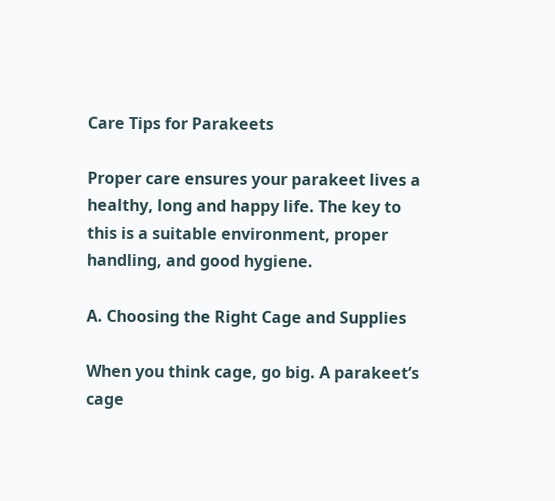Care Tips for Parakeets

Proper care ensures your parakeet lives a healthy, long and happy life. The key to this is a suitable environment, proper handling, and good hygiene.

A. Choosing the Right Cage and Supplies

When you think cage, go big. A parakeet’s cage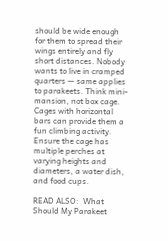should be wide enough for them to spread their wings entirely and fly short distances. Nobody wants to live in cramped quarters — same applies to parakeets. Think mini-mansion, not box cage. Cages with horizontal bars can provide them a fun climbing activity. Ensure the cage has multiple perches at varying heights and diameters, a water dish, and food cups.

READ ALSO:  What Should My Parakeet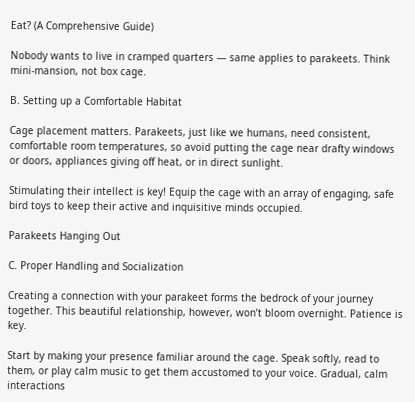Eat? (A Comprehensive Guide)

Nobody wants to live in cramped quarters — same applies to parakeets. Think mini-mansion, not box cage.

B. Setting up a Comfortable Habitat

Cage placement matters. Parakeets, just like we humans, need consistent, comfortable room temperatures, so avoid putting the cage near drafty windows or doors, appliances giving off heat, or in direct sunlight.

Stimulating their intellect is key! Equip the cage with an array of engaging, safe bird toys to keep their active and inquisitive minds occupied.

Parakeets Hanging Out

C. Proper Handling and Socialization

Creating a connection with your parakeet forms the bedrock of your journey together. This beautiful relationship, however, won’t bloom overnight. Patience is key.

Start by making your presence familiar around the cage. Speak softly, read to them, or play calm music to get them accustomed to your voice. Gradual, calm interactions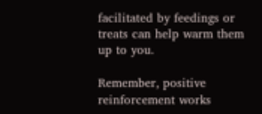facilitated by feedings or treats can help warm them up to you.

Remember, positive reinforcement works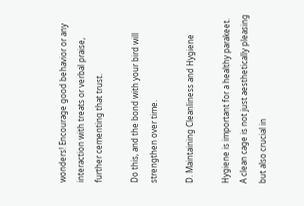wonders! Encourage good behavior or any interaction with treats or verbal praise, further cementing that trust.

Do this, and the bond with your bird will strengthen over time.

D. Maintaining Cleanliness and Hygiene

Hygiene is important for a healthy parakeet. A clean cage is not just aesthetically pleasing but also crucial in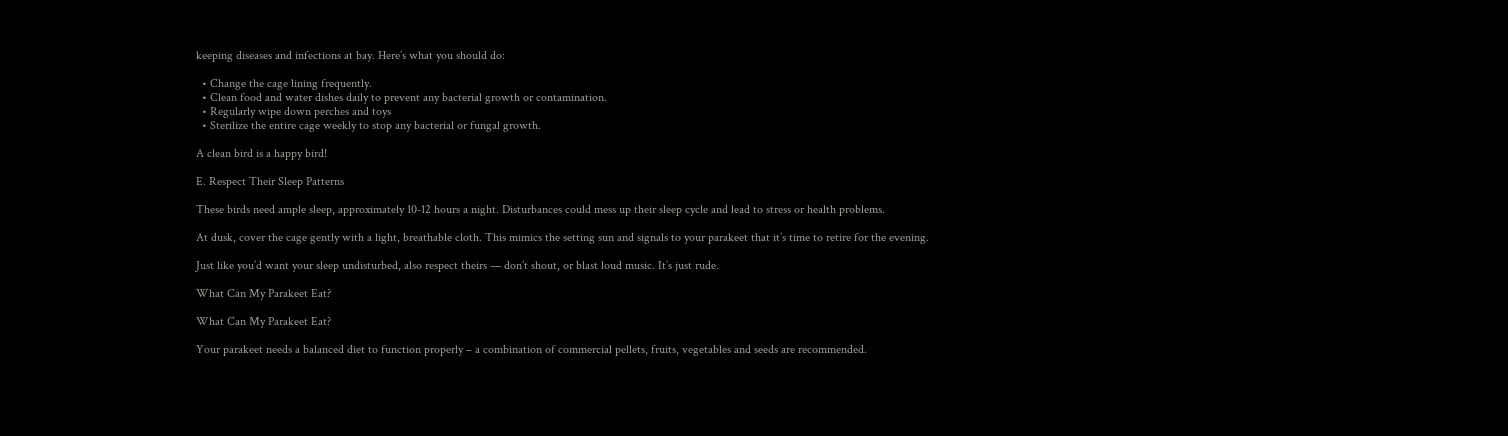keeping diseases and infections at bay. Here’s what you should do:

  • Change the cage lining frequently.
  • Clean food and water dishes daily to prevent any bacterial growth or contamination.
  • Regularly wipe down perches and toys
  • Sterilize the entire cage weekly to stop any bacterial or fungal growth.

A clean bird is a happy bird!

E. Respect Their Sleep Patterns

These birds need ample sleep, approximately 10-12 hours a night. Disturbances could mess up their sleep cycle and lead to stress or health problems.

At dusk, cover the cage gently with a light, breathable cloth. This mimics the setting sun and signals to your parakeet that it’s time to retire for the evening.

Just like you’d want your sleep undisturbed, also respect theirs — don’t shout, or blast loud music. It’s just rude.

What Can My Parakeet Eat?

What Can My Parakeet Eat?

Your parakeet needs a balanced diet to function properly – a combination of commercial pellets, fruits, vegetables and seeds are recommended.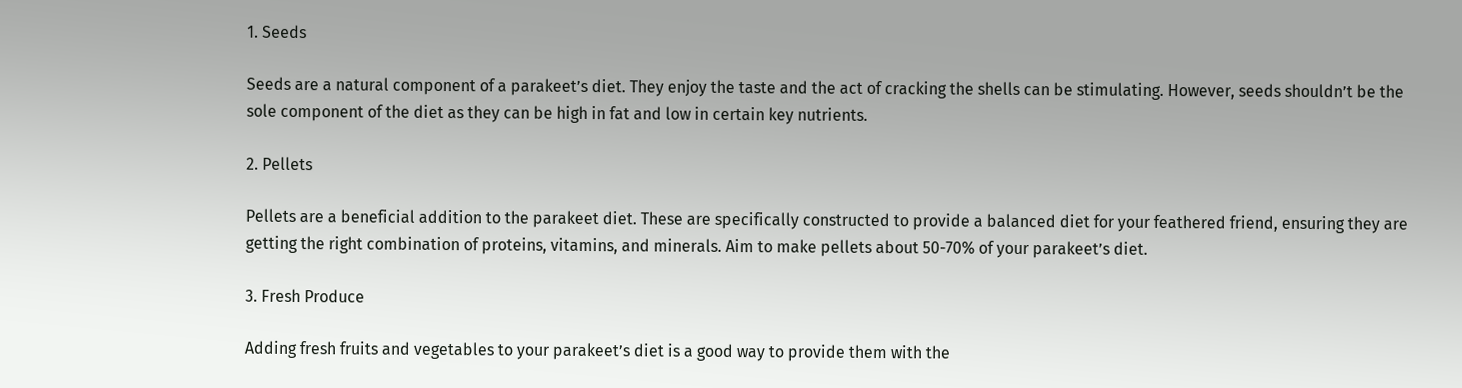1. Seeds

Seeds are a natural component of a parakeet’s diet. They enjoy the taste and the act of cracking the shells can be stimulating. However, seeds shouldn’t be the sole component of the diet as they can be high in fat and low in certain key nutrients.

2. Pellets

Pellets are a beneficial addition to the parakeet diet. These are specifically constructed to provide a balanced diet for your feathered friend, ensuring they are getting the right combination of proteins, vitamins, and minerals. Aim to make pellets about 50-70% of your parakeet’s diet.

3. Fresh Produce

Adding fresh fruits and vegetables to your parakeet’s diet is a good way to provide them with the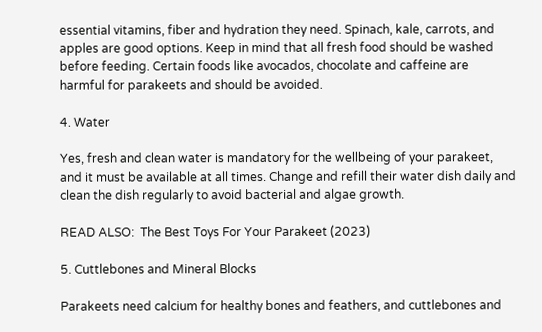essential vitamins, fiber and hydration they need. Spinach, kale, carrots, and apples are good options. Keep in mind that all fresh food should be washed before feeding. Certain foods like avocados, chocolate and caffeine are harmful for parakeets and should be avoided.

4. Water

Yes, fresh and clean water is mandatory for the wellbeing of your parakeet, and it must be available at all times. Change and refill their water dish daily and clean the dish regularly to avoid bacterial and algae growth.

READ ALSO:  The Best Toys For Your Parakeet (2023)

5. Cuttlebones and Mineral Blocks

Parakeets need calcium for healthy bones and feathers, and cuttlebones and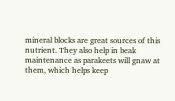mineral blocks are great sources of this nutrient. They also help in beak maintenance as parakeets will gnaw at them, which helps keep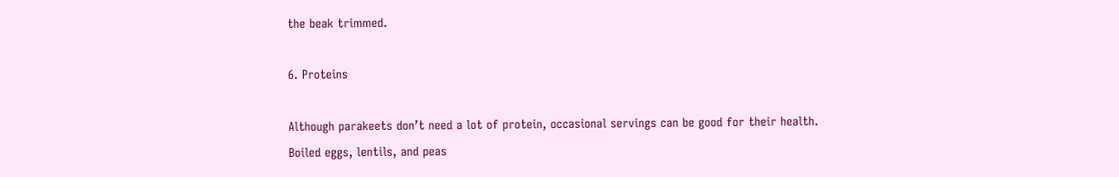the beak trimmed.

6. Proteins

Although parakeets don’t need a lot of protein, occasional servings can be good for their health. Boiled eggs, lentils, and peas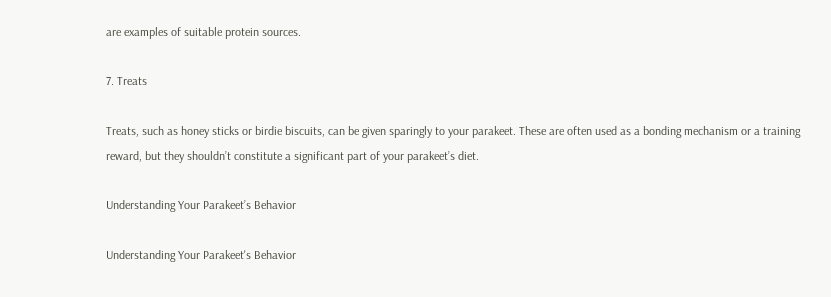are examples of suitable protein sources.

7. Treats

Treats, such as honey sticks or birdie biscuits, can be given sparingly to your parakeet. These are often used as a bonding mechanism or a training reward, but they shouldn’t constitute a significant part of your parakeet’s diet.

Understanding Your Parakeet’s Behavior

Understanding Your Parakeet's Behavior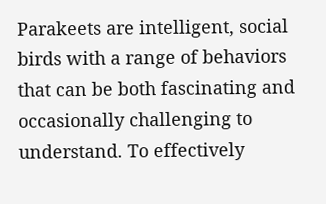Parakeets are intelligent, social birds with a range of behaviors that can be both fascinating and occasionally challenging to understand. To effectively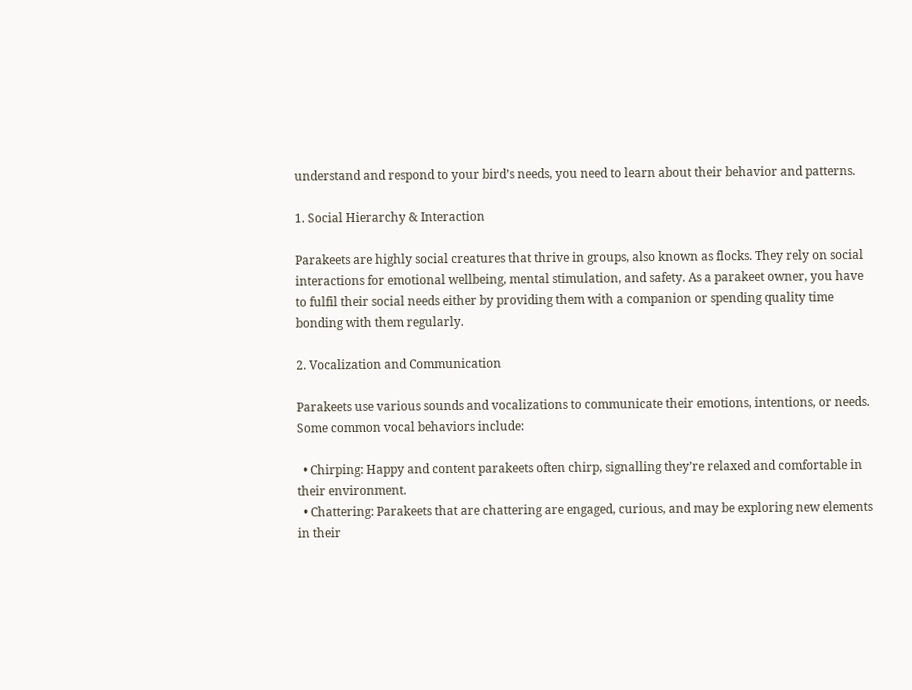understand and respond to your bird’s needs, you need to learn about their behavior and patterns.

1. Social Hierarchy & Interaction

Parakeets are highly social creatures that thrive in groups, also known as flocks. They rely on social interactions for emotional wellbeing, mental stimulation, and safety. As a parakeet owner, you have to fulfil their social needs either by providing them with a companion or spending quality time bonding with them regularly.

2. Vocalization and Communication

Parakeets use various sounds and vocalizations to communicate their emotions, intentions, or needs. Some common vocal behaviors include:

  • Chirping: Happy and content parakeets often chirp, signalling they’re relaxed and comfortable in their environment.
  • Chattering: Parakeets that are chattering are engaged, curious, and may be exploring new elements in their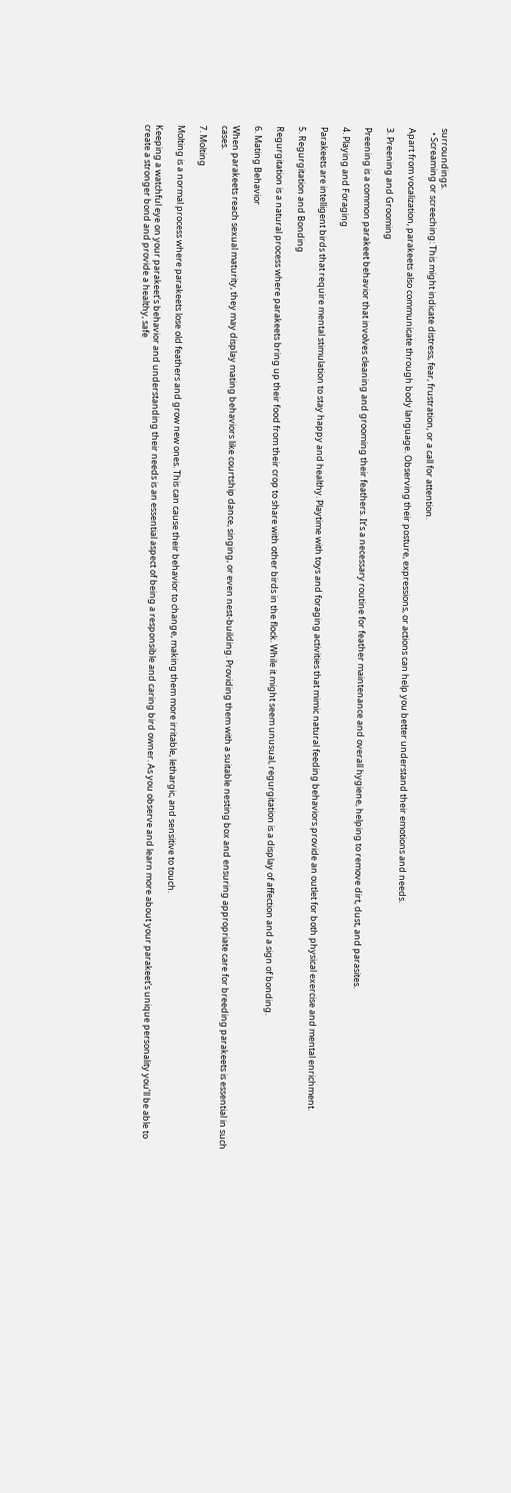surroundings.
  • Screaming or screeching: This might indicate distress, fear, frustration, or a call for attention.

Apart from vocalization, parakeets also communicate through body language. Observing their posture, expressions, or actions can help you better understand their emotions and needs.

3. Preening and Grooming

Preening is a common parakeet behavior that involves cleaning and grooming their feathers. It’s a necessary routine for feather maintenance and overall hygiene, helping to remove dirt, dust, and parasites.

4. Playing and Foraging

Parakeets are intelligent birds that require mental stimulation to stay happy and healthy. Playtime with toys and foraging activities that mimic natural feeding behaviors provide an outlet for both physical exercise and mental enrichment.

5. Regurgitation and Bonding

Regurgitation is a natural process where parakeets bring up their food from their crop to share with other birds in the flock. While it might seem unusual, regurgitation is a display of affection and a sign of bonding.

6. Mating Behavior

When parakeets reach sexual maturity, they may display mating behaviors like courtship dance, singing, or even nest-building. Providing them with a suitable nesting box and ensuring appropriate care for breeding parakeets is essential in such cases.

7. Molting

Molting is a normal process where parakeets lose old feathers and grow new ones. This can cause their behavior to change, making them more irritable, lethargic, and sensitive to touch.

Keeping a watchful eye on your parakeet’s behavior and understanding their needs is an essential aspect of being a responsible and caring bird owner. As you observe and learn more about your parakeet’s unique personality you’ll be able to create a stronger bond and provide a healthy, safe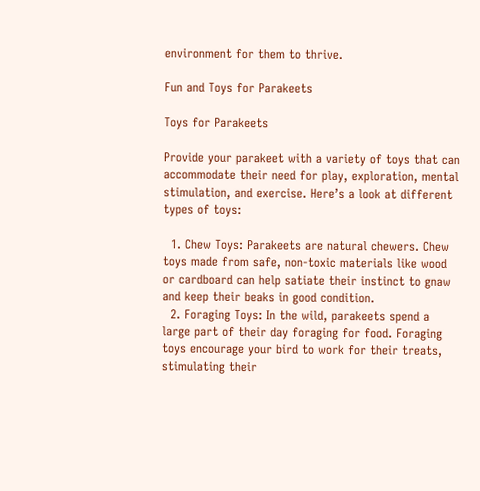environment for them to thrive.

Fun and Toys for Parakeets

Toys for Parakeets

Provide your parakeet with a variety of toys that can accommodate their need for play, exploration, mental stimulation, and exercise. Here’s a look at different types of toys:

  1. Chew Toys: Parakeets are natural chewers. Chew toys made from safe, non-toxic materials like wood or cardboard can help satiate their instinct to gnaw and keep their beaks in good condition.
  2. Foraging Toys: In the wild, parakeets spend a large part of their day foraging for food. Foraging toys encourage your bird to work for their treats, stimulating their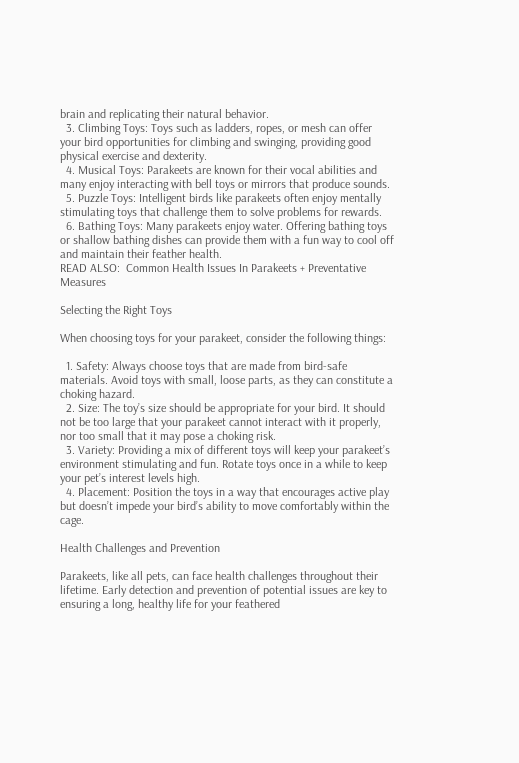brain and replicating their natural behavior.
  3. Climbing Toys: Toys such as ladders, ropes, or mesh can offer your bird opportunities for climbing and swinging, providing good physical exercise and dexterity.
  4. Musical Toys: Parakeets are known for their vocal abilities and many enjoy interacting with bell toys or mirrors that produce sounds.
  5. Puzzle Toys: Intelligent birds like parakeets often enjoy mentally stimulating toys that challenge them to solve problems for rewards.
  6. Bathing Toys: Many parakeets enjoy water. Offering bathing toys or shallow bathing dishes can provide them with a fun way to cool off and maintain their feather health.
READ ALSO:  Common Health Issues In Parakeets + Preventative Measures

Selecting the Right Toys

When choosing toys for your parakeet, consider the following things:

  1. Safety: Always choose toys that are made from bird-safe materials. Avoid toys with small, loose parts, as they can constitute a choking hazard.
  2. Size: The toy’s size should be appropriate for your bird. It should not be too large that your parakeet cannot interact with it properly, nor too small that it may pose a choking risk.
  3. Variety: Providing a mix of different toys will keep your parakeet’s environment stimulating and fun. Rotate toys once in a while to keep your pet’s interest levels high.
  4. Placement: Position the toys in a way that encourages active play but doesn’t impede your bird’s ability to move comfortably within the cage.

Health Challenges and Prevention

Parakeets, like all pets, can face health challenges throughout their lifetime. Early detection and prevention of potential issues are key to ensuring a long, healthy life for your feathered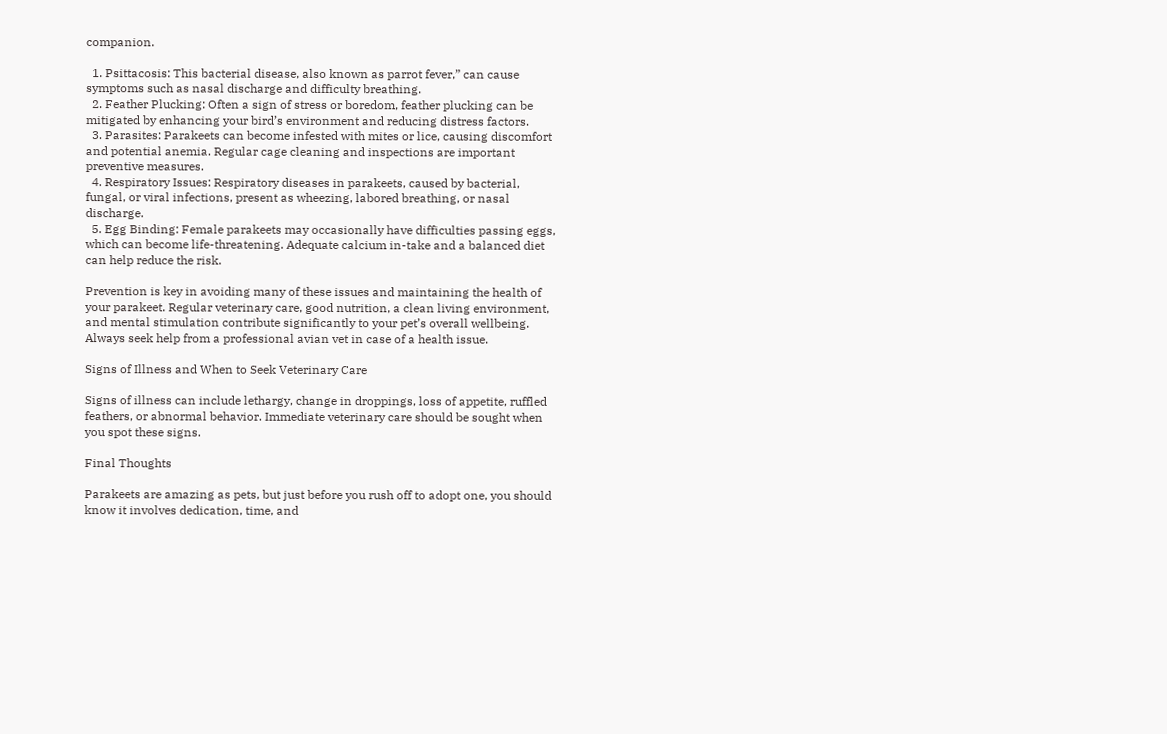companion.

  1. Psittacosis: This bacterial disease, also known as parrot fever,” can cause symptoms such as nasal discharge and difficulty breathing.
  2. Feather Plucking: Often a sign of stress or boredom, feather plucking can be mitigated by enhancing your bird’s environment and reducing distress factors.
  3. Parasites: Parakeets can become infested with mites or lice, causing discomfort and potential anemia. Regular cage cleaning and inspections are important preventive measures.
  4. Respiratory Issues: Respiratory diseases in parakeets, caused by bacterial, fungal, or viral infections, present as wheezing, labored breathing, or nasal discharge.
  5. Egg Binding: Female parakeets may occasionally have difficulties passing eggs, which can become life-threatening. Adequate calcium in-take and a balanced diet can help reduce the risk.

Prevention is key in avoiding many of these issues and maintaining the health of your parakeet. Regular veterinary care, good nutrition, a clean living environment, and mental stimulation contribute significantly to your pet’s overall wellbeing. Always seek help from a professional avian vet in case of a health issue.

Signs of Illness and When to Seek Veterinary Care

Signs of illness can include lethargy, change in droppings, loss of appetite, ruffled feathers, or abnormal behavior. Immediate veterinary care should be sought when you spot these signs.

Final Thoughts

Parakeets are amazing as pets, but just before you rush off to adopt one, you should know it involves dedication, time, and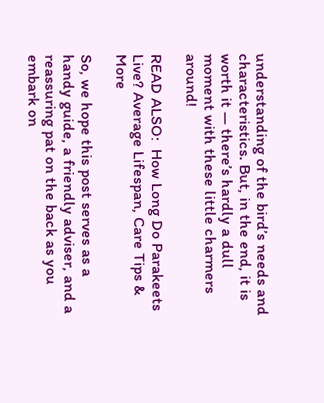understanding of the bird’s needs and characteristics. But, in the end, it is worth it — there’s hardly a dull moment with these little charmers around!

READ ALSO:  How Long Do Parakeets Live? Average Lifespan, Care Tips & More

So, we hope this post serves as a handy guide, a friendly adviser, and a reassuring pat on the back as you embark on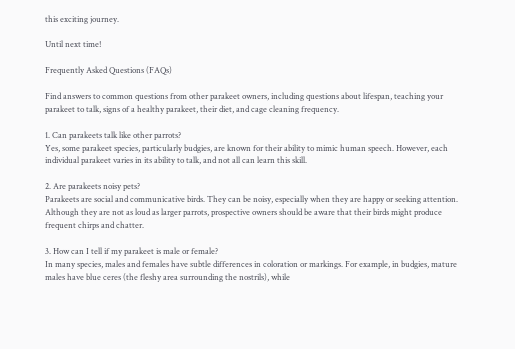this exciting journey.

Until next time!

Frequently Asked Questions (FAQs)

Find answers to common questions from other parakeet owners, including questions about lifespan, teaching your parakeet to talk, signs of a healthy parakeet, their diet, and cage cleaning frequency.

1. Can parakeets talk like other parrots?
Yes, some parakeet species, particularly budgies, are known for their ability to mimic human speech. However, each individual parakeet varies in its ability to talk, and not all can learn this skill.

2. Are parakeets noisy pets?
Parakeets are social and communicative birds. They can be noisy, especially when they are happy or seeking attention. Although they are not as loud as larger parrots, prospective owners should be aware that their birds might produce frequent chirps and chatter.

3. How can I tell if my parakeet is male or female?
In many species, males and females have subtle differences in coloration or markings. For example, in budgies, mature males have blue ceres (the fleshy area surrounding the nostrils), while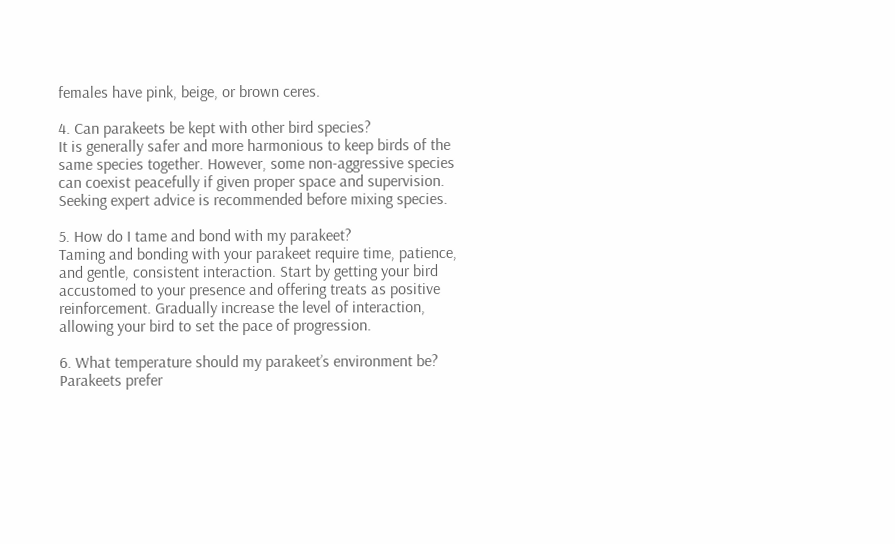females have pink, beige, or brown ceres.

4. Can parakeets be kept with other bird species?
It is generally safer and more harmonious to keep birds of the same species together. However, some non-aggressive species can coexist peacefully if given proper space and supervision. Seeking expert advice is recommended before mixing species.

5. How do I tame and bond with my parakeet?
Taming and bonding with your parakeet require time, patience, and gentle, consistent interaction. Start by getting your bird accustomed to your presence and offering treats as positive reinforcement. Gradually increase the level of interaction, allowing your bird to set the pace of progression.

6. What temperature should my parakeet’s environment be?
Parakeets prefer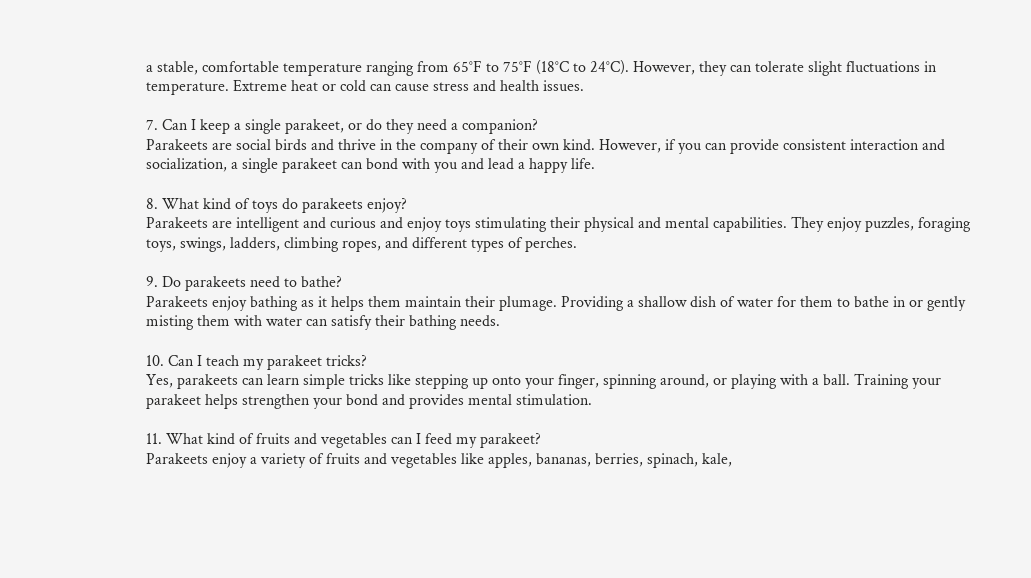a stable, comfortable temperature ranging from 65°F to 75°F (18°C to 24°C). However, they can tolerate slight fluctuations in temperature. Extreme heat or cold can cause stress and health issues.

7. Can I keep a single parakeet, or do they need a companion?
Parakeets are social birds and thrive in the company of their own kind. However, if you can provide consistent interaction and socialization, a single parakeet can bond with you and lead a happy life.

8. What kind of toys do parakeets enjoy?
Parakeets are intelligent and curious and enjoy toys stimulating their physical and mental capabilities. They enjoy puzzles, foraging toys, swings, ladders, climbing ropes, and different types of perches.

9. Do parakeets need to bathe?
Parakeets enjoy bathing as it helps them maintain their plumage. Providing a shallow dish of water for them to bathe in or gently misting them with water can satisfy their bathing needs.

10. Can I teach my parakeet tricks?
Yes, parakeets can learn simple tricks like stepping up onto your finger, spinning around, or playing with a ball. Training your parakeet helps strengthen your bond and provides mental stimulation.

11. What kind of fruits and vegetables can I feed my parakeet?
Parakeets enjoy a variety of fruits and vegetables like apples, bananas, berries, spinach, kale,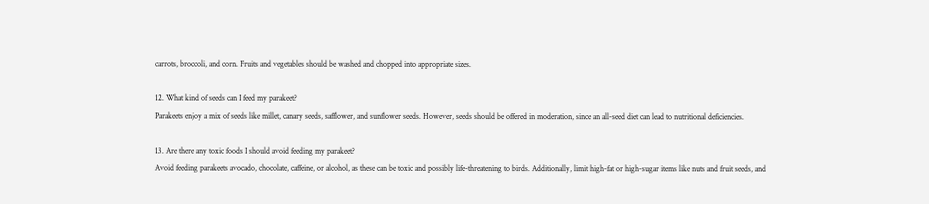carrots, broccoli, and corn. Fruits and vegetables should be washed and chopped into appropriate sizes.

12. What kind of seeds can I feed my parakeet?
Parakeets enjoy a mix of seeds like millet, canary seeds, safflower, and sunflower seeds. However, seeds should be offered in moderation, since an all-seed diet can lead to nutritional deficiencies.

13. Are there any toxic foods I should avoid feeding my parakeet?
Avoid feeding parakeets avocado, chocolate, caffeine, or alcohol, as these can be toxic and possibly life-threatening to birds. Additionally, limit high-fat or high-sugar items like nuts and fruit seeds, and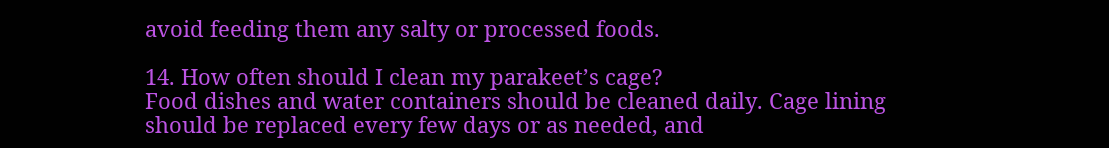avoid feeding them any salty or processed foods.

14. How often should I clean my parakeet’s cage?
Food dishes and water containers should be cleaned daily. Cage lining should be replaced every few days or as needed, and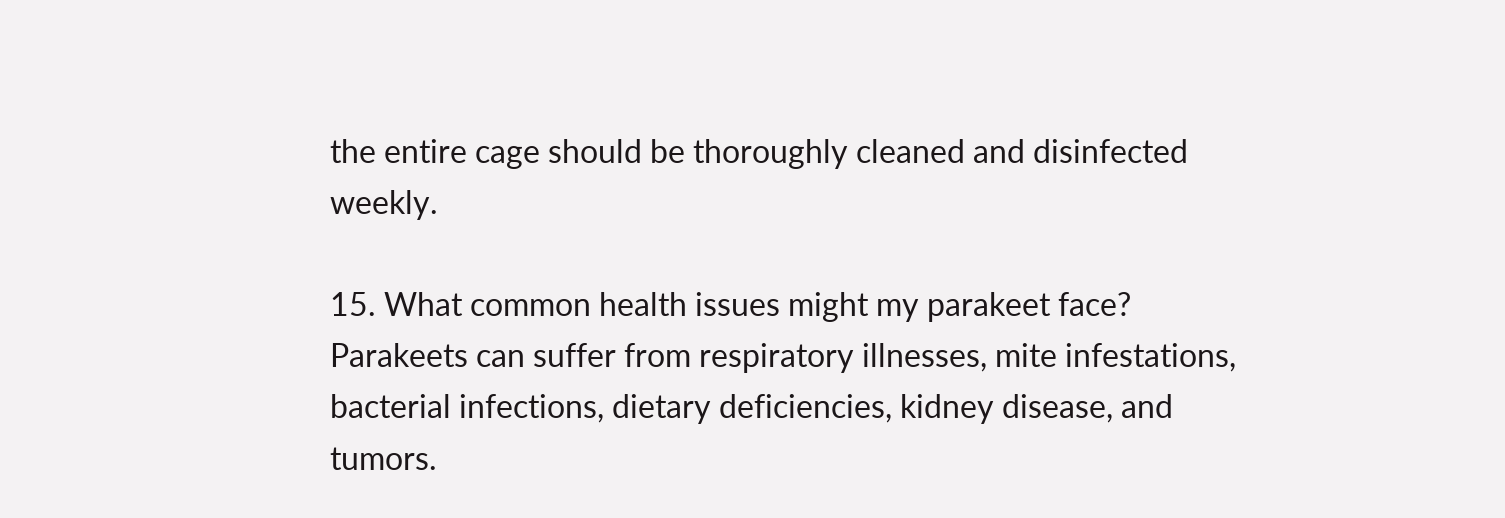the entire cage should be thoroughly cleaned and disinfected weekly.

15. What common health issues might my parakeet face?
Parakeets can suffer from respiratory illnesses, mite infestations, bacterial infections, dietary deficiencies, kidney disease, and tumors.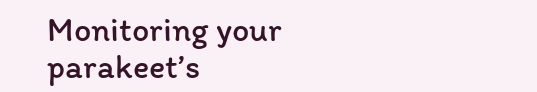Monitoring your parakeet’s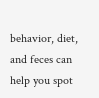behavior, diet, and feces can help you spot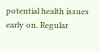potential health issues early on. Regular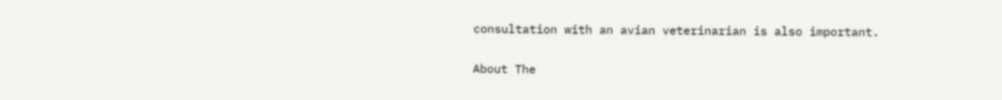consultation with an avian veterinarian is also important.

About The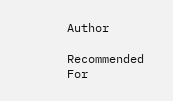Author

Recommended For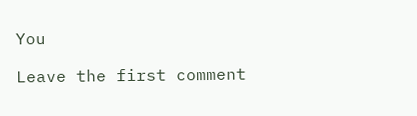You

Leave the first comment